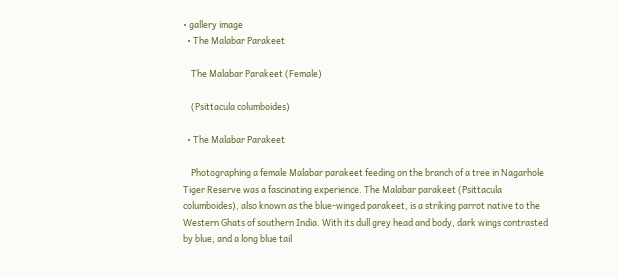• gallery image
  • The Malabar Parakeet

    The Malabar Parakeet (Female)

    (Psittacula columboides)

  • The Malabar Parakeet

    Photographing a female Malabar parakeet feeding on the branch of a tree in Nagarhole Tiger Reserve was a fascinating experience. The Malabar parakeet (Psittacula columboides), also known as the blue-winged parakeet, is a striking parrot native to the Western Ghats of southern India. With its dull grey head and body, dark wings contrasted by blue, and a long blue tail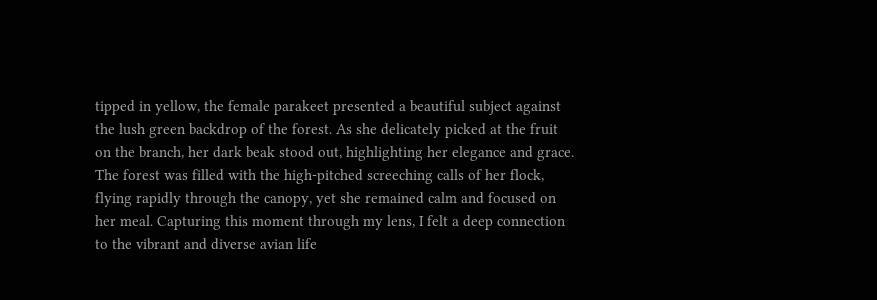tipped in yellow, the female parakeet presented a beautiful subject against the lush green backdrop of the forest. As she delicately picked at the fruit on the branch, her dark beak stood out, highlighting her elegance and grace. The forest was filled with the high-pitched screeching calls of her flock, flying rapidly through the canopy, yet she remained calm and focused on her meal. Capturing this moment through my lens, I felt a deep connection to the vibrant and diverse avian life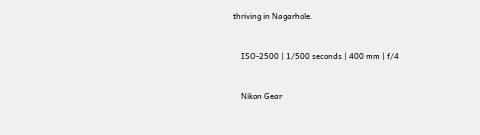thriving in Nagarhole.


    ISO-2500 | 1/500 seconds | 400 mm | f/4


    Nikon Gear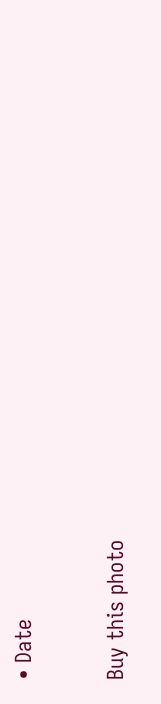• Date


Buy this photo